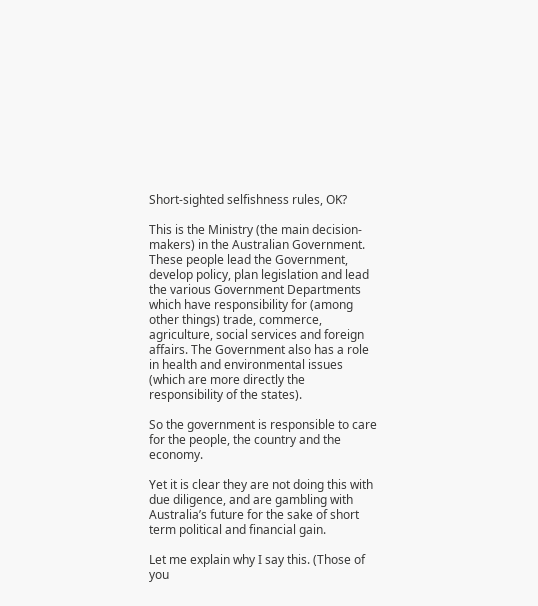Short-sighted selfishness rules, OK?

This is the Ministry (the main decision-makers) in the Australian Government. These people lead the Government, develop policy, plan legislation and lead the various Government Departments which have responsibility for (among other things) trade, commerce, agriculture, social services and foreign affairs. The Government also has a role in health and environmental issues (which are more directly the responsibility of the states).

So the government is responsible to care for the people, the country and the economy.

Yet it is clear they are not doing this with due diligence, and are gambling with Australia’s future for the sake of short term political and financial gain.

Let me explain why I say this. (Those of you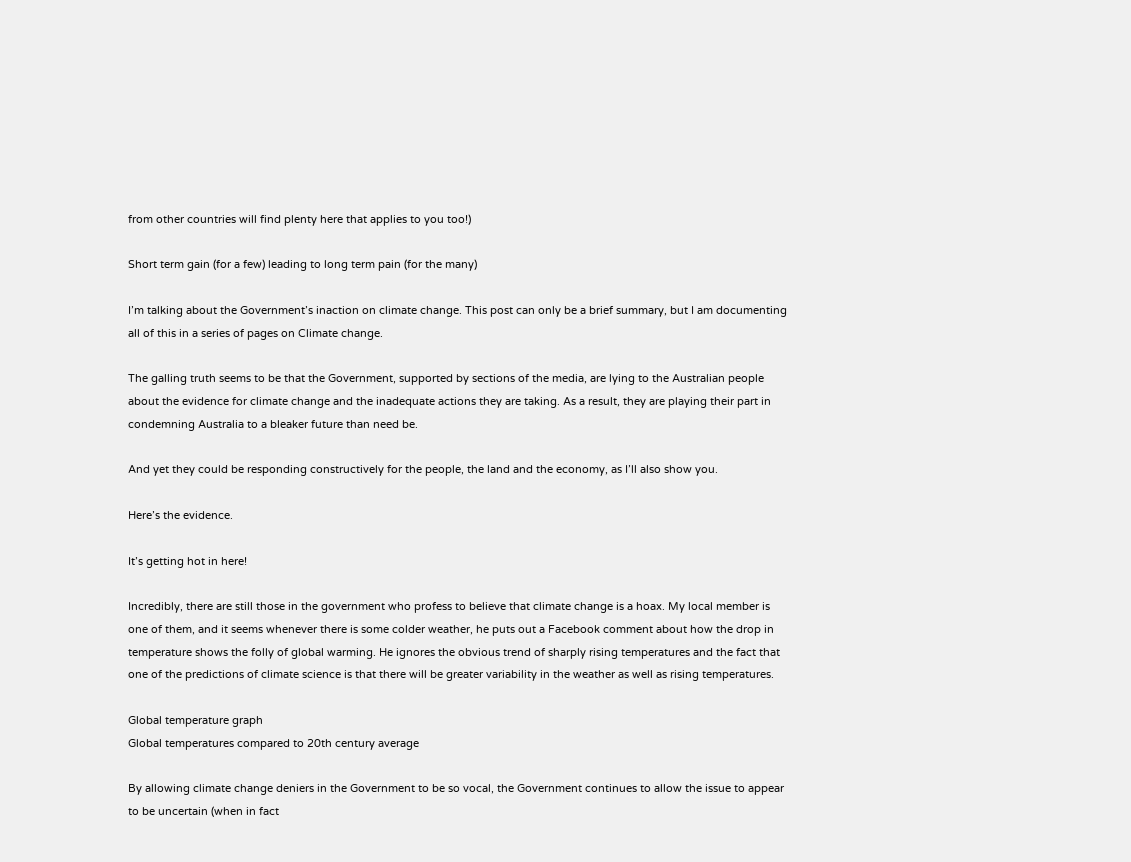from other countries will find plenty here that applies to you too!)

Short term gain (for a few) leading to long term pain (for the many)

I’m talking about the Government’s inaction on climate change. This post can only be a brief summary, but I am documenting all of this in a series of pages on Climate change.

The galling truth seems to be that the Government, supported by sections of the media, are lying to the Australian people about the evidence for climate change and the inadequate actions they are taking. As a result, they are playing their part in condemning Australia to a bleaker future than need be.

And yet they could be responding constructively for the people, the land and the economy, as I’ll also show you.

Here’s the evidence.

It’s getting hot in here!

Incredibly, there are still those in the government who profess to believe that climate change is a hoax. My local member is one of them, and it seems whenever there is some colder weather, he puts out a Facebook comment about how the drop in temperature shows the folly of global warming. He ignores the obvious trend of sharply rising temperatures and the fact that one of the predictions of climate science is that there will be greater variability in the weather as well as rising temperatures.

Global temperature graph
Global temperatures compared to 20th century average

By allowing climate change deniers in the Government to be so vocal, the Government continues to allow the issue to appear to be uncertain (when in fact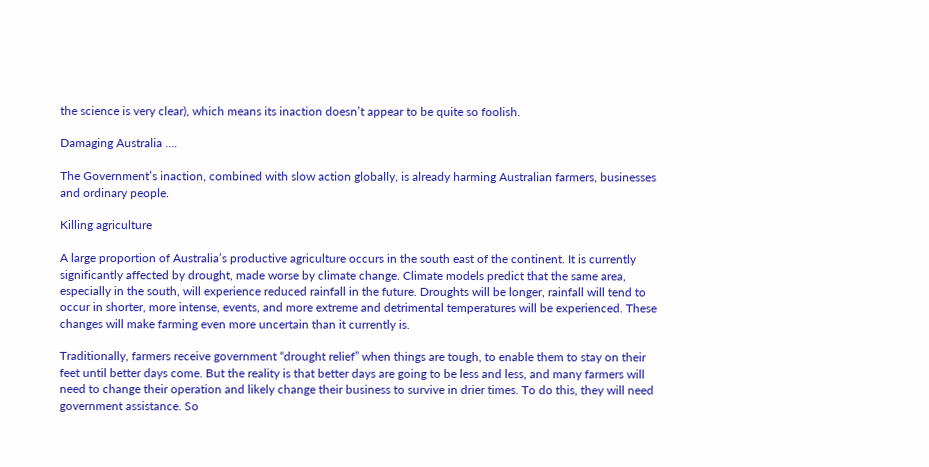the science is very clear), which means its inaction doesn’t appear to be quite so foolish.

Damaging Australia ….

The Government’s inaction, combined with slow action globally, is already harming Australian farmers, businesses and ordinary people.

Killing agriculture

A large proportion of Australia’s productive agriculture occurs in the south east of the continent. It is currently significantly affected by drought, made worse by climate change. Climate models predict that the same area, especially in the south, will experience reduced rainfall in the future. Droughts will be longer, rainfall will tend to occur in shorter, more intense, events, and more extreme and detrimental temperatures will be experienced. These changes will make farming even more uncertain than it currently is.

Traditionally, farmers receive government “drought relief” when things are tough, to enable them to stay on their feet until better days come. But the reality is that better days are going to be less and less, and many farmers will need to change their operation and likely change their business to survive in drier times. To do this, they will need government assistance. So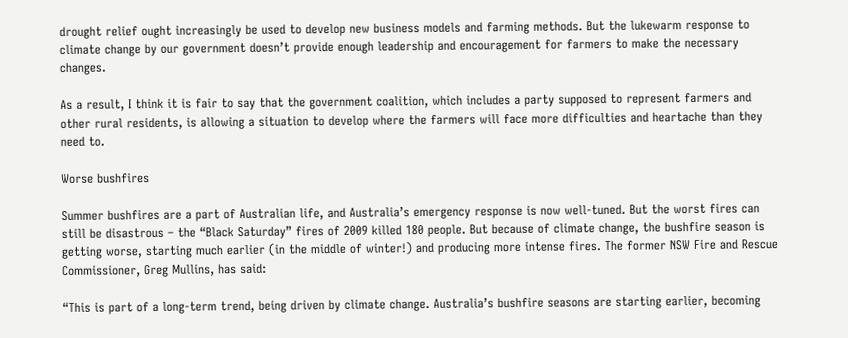drought relief ought increasingly be used to develop new business models and farming methods. But the lukewarm response to climate change by our government doesn’t provide enough leadership and encouragement for farmers to make the necessary changes.

As a result, I think it is fair to say that the government coalition, which includes a party supposed to represent farmers and other rural residents, is allowing a situation to develop where the farmers will face more difficulties and heartache than they need to.

Worse bushfires

Summer bushfires are a part of Australian life, and Australia’s emergency response is now well-tuned. But the worst fires can still be disastrous – the “Black Saturday” fires of 2009 killed 180 people. But because of climate change, the bushfire season is getting worse, starting much earlier (in the middle of winter!) and producing more intense fires. The former NSW Fire and Rescue Commissioner, Greg Mullins, has said:

“This is part of a long-term trend, being driven by climate change. Australia’s bushfire seasons are starting earlier, becoming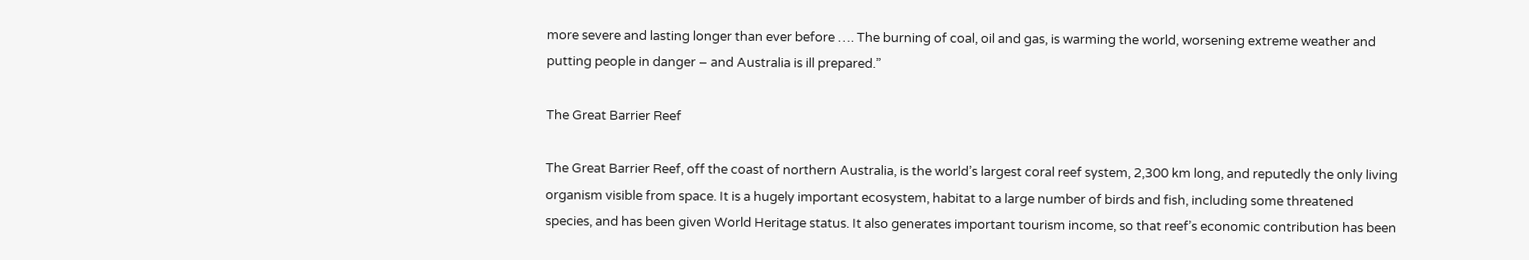more severe and lasting longer than ever before …. The burning of coal, oil and gas, is warming the world, worsening extreme weather and putting people in danger – and Australia is ill prepared.”

The Great Barrier Reef

The Great Barrier Reef, off the coast of northern Australia, is the world’s largest coral reef system, 2,300 km long, and reputedly the only living organism visible from space. It is a hugely important ecosystem, habitat to a large number of birds and fish, including some threatened species, and has been given World Heritage status. It also generates important tourism income, so that reef’s economic contribution has been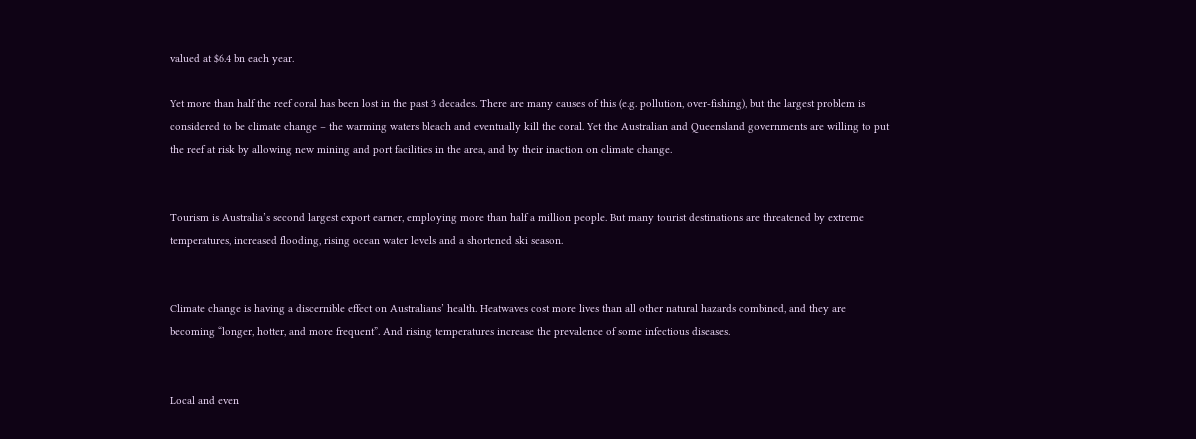valued at $6.4 bn each year.

Yet more than half the reef coral has been lost in the past 3 decades. There are many causes of this (e.g. pollution, over-fishing), but the largest problem is considered to be climate change – the warming waters bleach and eventually kill the coral. Yet the Australian and Queensland governments are willing to put the reef at risk by allowing new mining and port facilities in the area, and by their inaction on climate change.


Tourism is Australia’s second largest export earner, employing more than half a million people. But many tourist destinations are threatened by extreme temperatures, increased flooding, rising ocean water levels and a shortened ski season.


Climate change is having a discernible effect on Australians’ health. Heatwaves cost more lives than all other natural hazards combined, and they are becoming “longer, hotter, and more frequent”. And rising temperatures increase the prevalence of some infectious diseases.


Local and even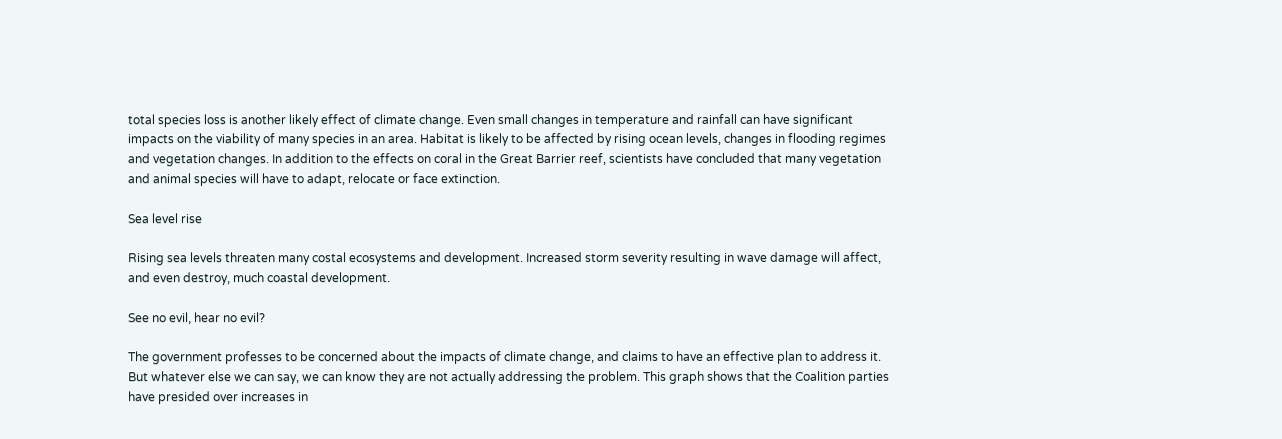total species loss is another likely effect of climate change. Even small changes in temperature and rainfall can have significant impacts on the viability of many species in an area. Habitat is likely to be affected by rising ocean levels, changes in flooding regimes and vegetation changes. In addition to the effects on coral in the Great Barrier reef, scientists have concluded that many vegetation and animal species will have to adapt, relocate or face extinction.

Sea level rise

Rising sea levels threaten many costal ecosystems and development. Increased storm severity resulting in wave damage will affect, and even destroy, much coastal development.

See no evil, hear no evil?

The government professes to be concerned about the impacts of climate change, and claims to have an effective plan to address it. But whatever else we can say, we can know they are not actually addressing the problem. This graph shows that the Coalition parties have presided over increases in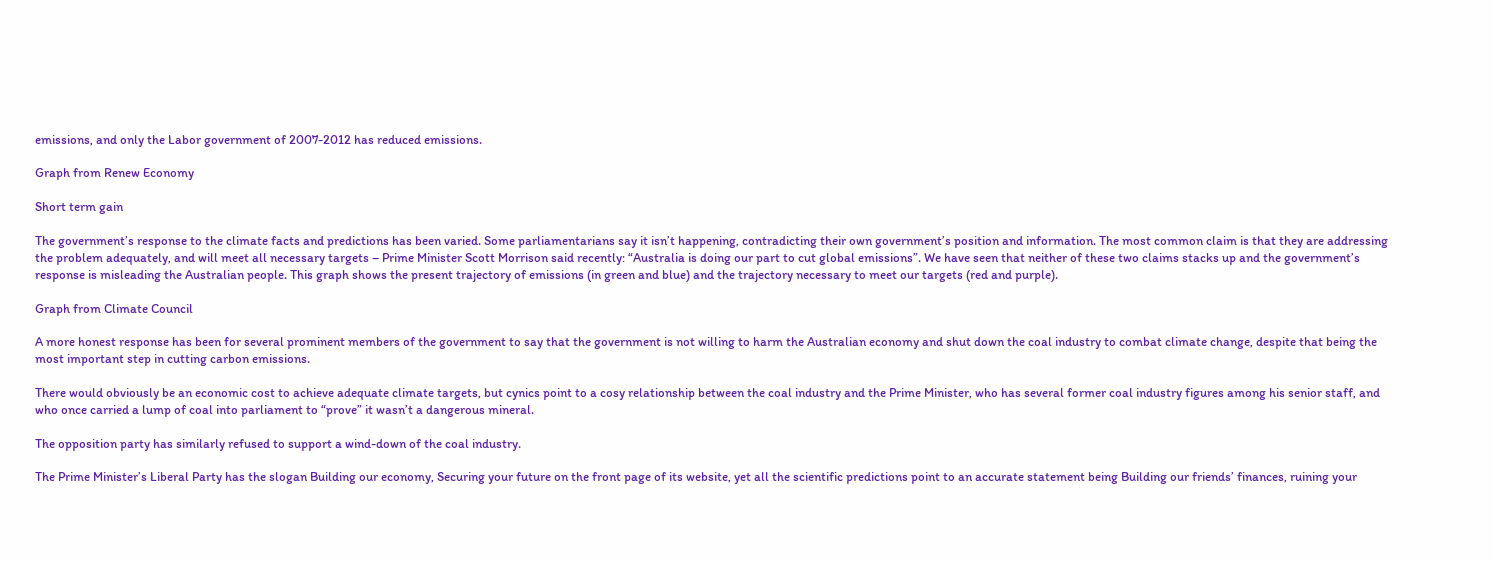emissions, and only the Labor government of 2007-2012 has reduced emissions.

Graph from Renew Economy

Short term gain

The government’s response to the climate facts and predictions has been varied. Some parliamentarians say it isn’t happening, contradicting their own government’s position and information. The most common claim is that they are addressing the problem adequately, and will meet all necessary targets – Prime Minister Scott Morrison said recently: “Australia is doing our part to cut global emissions”. We have seen that neither of these two claims stacks up and the government’s response is misleading the Australian people. This graph shows the present trajectory of emissions (in green and blue) and the trajectory necessary to meet our targets (red and purple).

Graph from Climate Council

A more honest response has been for several prominent members of the government to say that the government is not willing to harm the Australian economy and shut down the coal industry to combat climate change, despite that being the most important step in cutting carbon emissions.

There would obviously be an economic cost to achieve adequate climate targets, but cynics point to a cosy relationship between the coal industry and the Prime Minister, who has several former coal industry figures among his senior staff, and who once carried a lump of coal into parliament to “prove” it wasn’t a dangerous mineral.

The opposition party has similarly refused to support a wind-down of the coal industry.

The Prime Minister’s Liberal Party has the slogan Building our economy, Securing your future on the front page of its website, yet all the scientific predictions point to an accurate statement being Building our friends’ finances, ruining your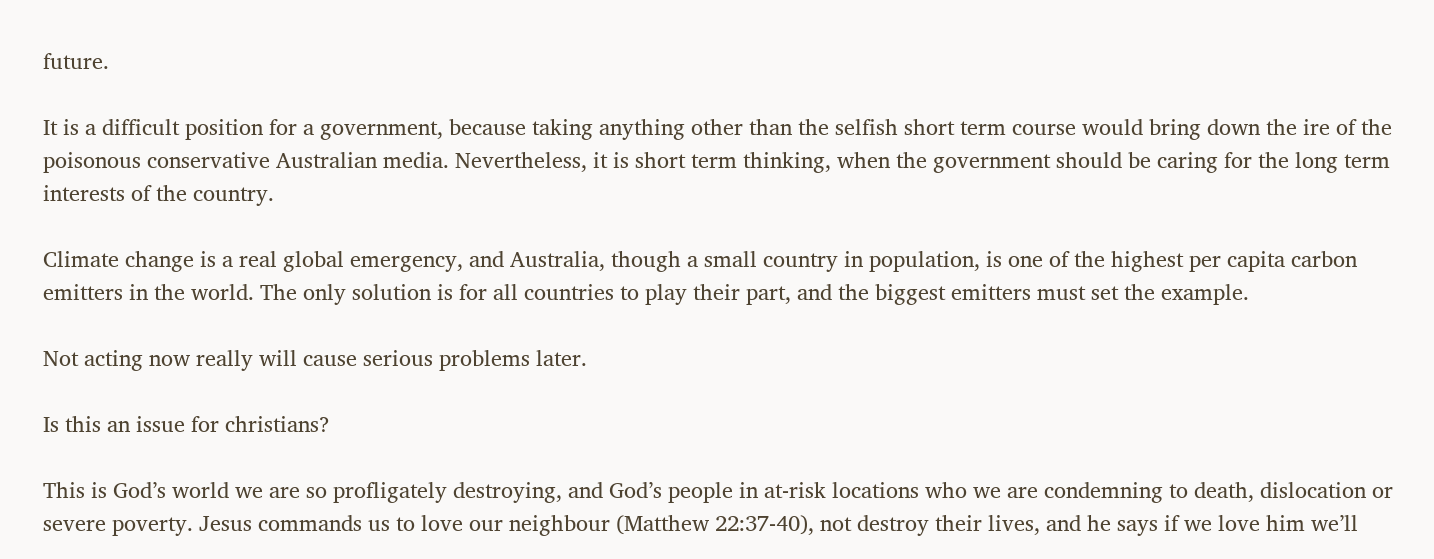future.

It is a difficult position for a government, because taking anything other than the selfish short term course would bring down the ire of the poisonous conservative Australian media. Nevertheless, it is short term thinking, when the government should be caring for the long term interests of the country.

Climate change is a real global emergency, and Australia, though a small country in population, is one of the highest per capita carbon emitters in the world. The only solution is for all countries to play their part, and the biggest emitters must set the example.

Not acting now really will cause serious problems later.

Is this an issue for christians?

This is God’s world we are so profligately destroying, and God’s people in at-risk locations who we are condemning to death, dislocation or severe poverty. Jesus commands us to love our neighbour (Matthew 22:37-40), not destroy their lives, and he says if we love him we’ll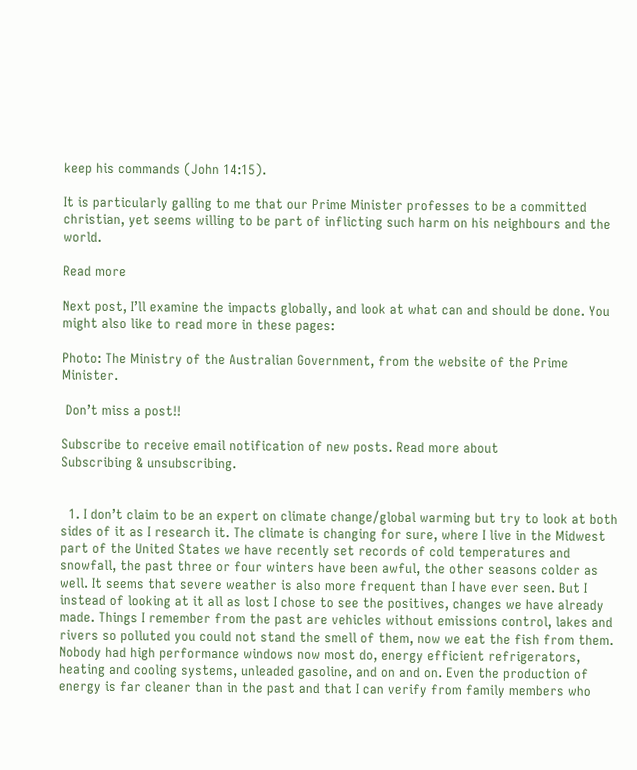keep his commands (John 14:15).

It is particularly galling to me that our Prime Minister professes to be a committed christian, yet seems willing to be part of inflicting such harm on his neighbours and the world.

Read more

Next post, I’ll examine the impacts globally, and look at what can and should be done. You might also like to read more in these pages:

Photo: The Ministry of the Australian Government, from the website of the Prime Minister.

 Don’t miss a post!!

Subscribe to receive email notification of new posts. Read more about
Subscribing & unsubscribing.


  1. I don’t claim to be an expert on climate change/global warming but try to look at both sides of it as I research it. The climate is changing for sure, where I live in the Midwest part of the United States we have recently set records of cold temperatures and snowfall, the past three or four winters have been awful, the other seasons colder as well. It seems that severe weather is also more frequent than I have ever seen. But I instead of looking at it all as lost I chose to see the positives, changes we have already made. Things I remember from the past are vehicles without emissions control, lakes and rivers so polluted you could not stand the smell of them, now we eat the fish from them. Nobody had high performance windows now most do, energy efficient refrigerators, heating and cooling systems, unleaded gasoline, and on and on. Even the production of energy is far cleaner than in the past and that I can verify from family members who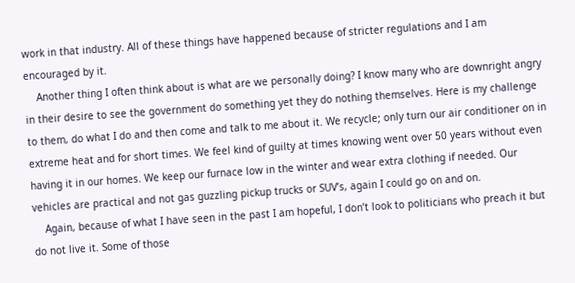work in that industry. All of these things have happened because of stricter regulations and I am encouraged by it.
    Another thing I often think about is what are we personally doing? I know many who are downright angry in their desire to see the government do something yet they do nothing themselves. Here is my challenge to them, do what I do and then come and talk to me about it. We recycle; only turn our air conditioner on in extreme heat and for short times. We feel kind of guilty at times knowing went over 50 years without even having it in our homes. We keep our furnace low in the winter and wear extra clothing if needed. Our vehicles are practical and not gas guzzling pickup trucks or SUV’s, again I could go on and on.
    Again, because of what I have seen in the past I am hopeful, I don’t look to politicians who preach it but do not live it. Some of those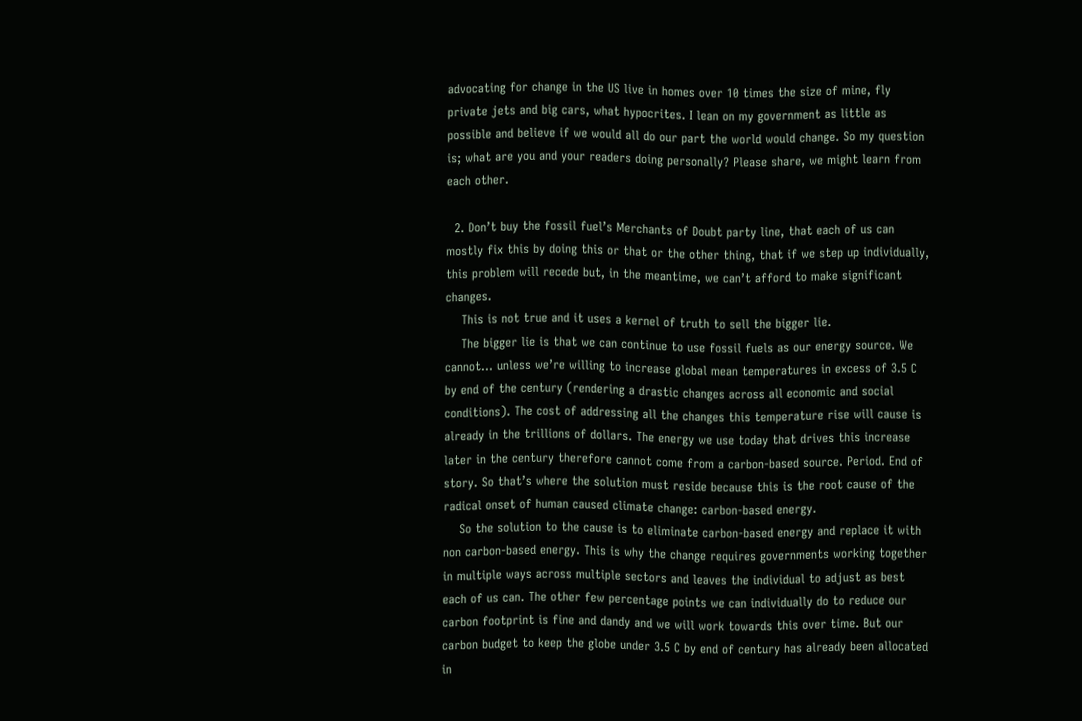advocating for change in the US live in homes over 10 times the size of mine, fly private jets and big cars, what hypocrites. I lean on my government as little as possible and believe if we would all do our part the world would change. So my question is; what are you and your readers doing personally? Please share, we might learn from each other.

  2. Don’t buy the fossil fuel’s Merchants of Doubt party line, that each of us can mostly fix this by doing this or that or the other thing, that if we step up individually, this problem will recede but, in the meantime, we can’t afford to make significant changes.
    This is not true and it uses a kernel of truth to sell the bigger lie.
    The bigger lie is that we can continue to use fossil fuels as our energy source. We cannot… unless we’re willing to increase global mean temperatures in excess of 3.5 C by end of the century (rendering a drastic changes across all economic and social conditions). The cost of addressing all the changes this temperature rise will cause is already in the trillions of dollars. The energy we use today that drives this increase later in the century therefore cannot come from a carbon-based source. Period. End of story. So that’s where the solution must reside because this is the root cause of the radical onset of human caused climate change: carbon-based energy.
    So the solution to the cause is to eliminate carbon-based energy and replace it with non carbon-based energy. This is why the change requires governments working together in multiple ways across multiple sectors and leaves the individual to adjust as best each of us can. The other few percentage points we can individually do to reduce our carbon footprint is fine and dandy and we will work towards this over time. But our carbon budget to keep the globe under 3.5 C by end of century has already been allocated in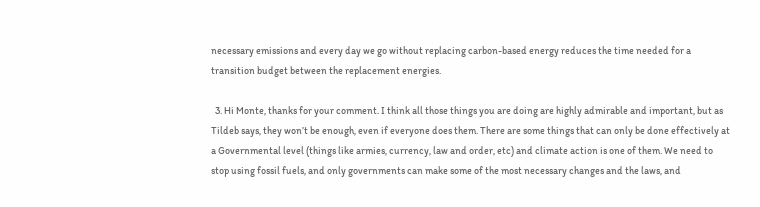necessary emissions and every day we go without replacing carbon-based energy reduces the time needed for a transition budget between the replacement energies.

  3. Hi Monte, thanks for your comment. I think all those things you are doing are highly admirable and important, but as Tildeb says, they won’t be enough, even if everyone does them. There are some things that can only be done effectively at a Governmental level (things like armies, currency, law and order, etc) and climate action is one of them. We need to stop using fossil fuels, and only governments can make some of the most necessary changes and the laws, and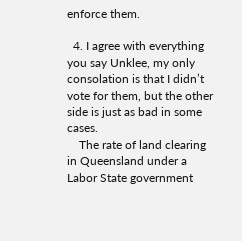enforce them.

  4. I agree with everything you say Unklee, my only consolation is that I didn’t vote for them, but the other side is just as bad in some cases.
    The rate of land clearing in Queensland under a Labor State government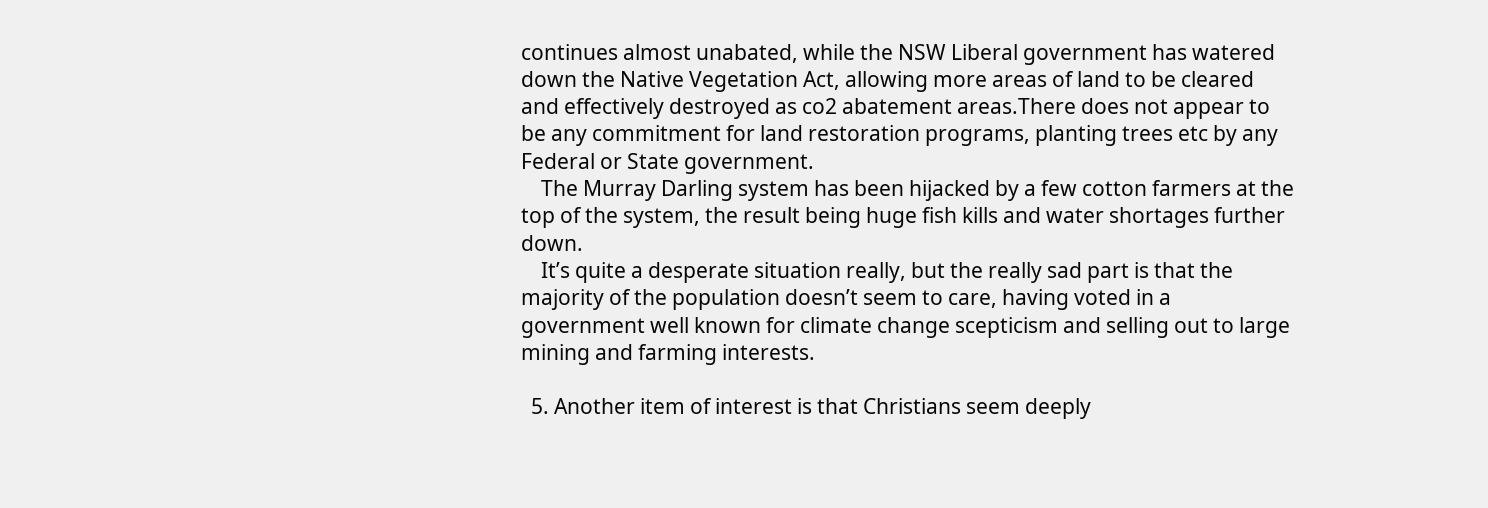continues almost unabated, while the NSW Liberal government has watered down the Native Vegetation Act, allowing more areas of land to be cleared and effectively destroyed as co2 abatement areas.There does not appear to be any commitment for land restoration programs, planting trees etc by any Federal or State government.
    The Murray Darling system has been hijacked by a few cotton farmers at the top of the system, the result being huge fish kills and water shortages further down.
    It’s quite a desperate situation really, but the really sad part is that the majority of the population doesn’t seem to care, having voted in a government well known for climate change scepticism and selling out to large mining and farming interests.

  5. Another item of interest is that Christians seem deeply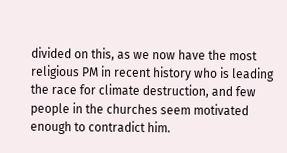divided on this, as we now have the most religious PM in recent history who is leading the race for climate destruction, and few people in the churches seem motivated enough to contradict him.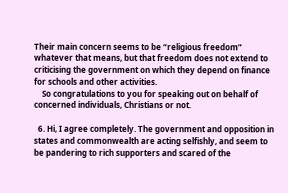Their main concern seems to be “religious freedom” whatever that means, but that freedom does not extend to criticising the government on which they depend on finance for schools and other activities.
    So congratulations to you for speaking out on behalf of concerned individuals, Christians or not.

  6. Hi, I agree completely. The government and opposition in states and commonwealth are acting selfishly, and seem to be pandering to rich supporters and scared of the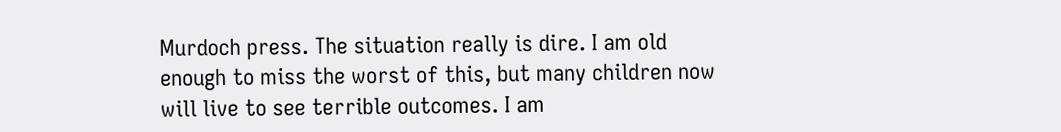Murdoch press. The situation really is dire. I am old enough to miss the worst of this, but many children now will live to see terrible outcomes. I am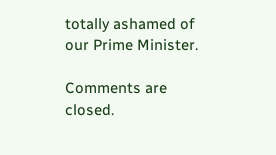totally ashamed of our Prime Minister.

Comments are closed.